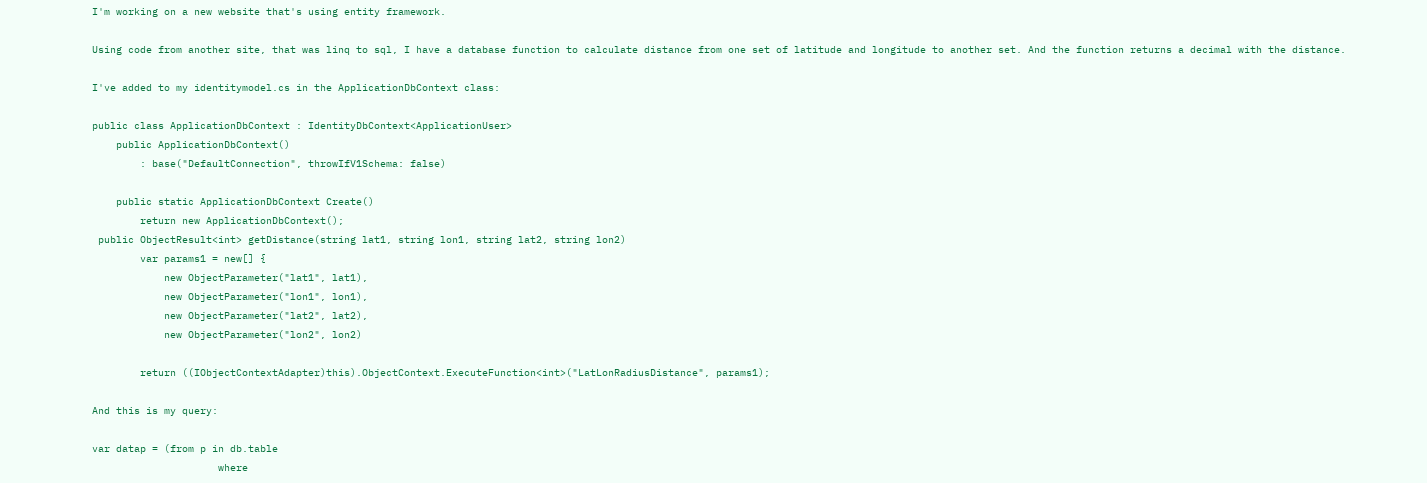I'm working on a new website that's using entity framework.

Using code from another site, that was linq to sql, I have a database function to calculate distance from one set of latitude and longitude to another set. And the function returns a decimal with the distance.

I've added to my identitymodel.cs in the ApplicationDbContext class:

public class ApplicationDbContext : IdentityDbContext<ApplicationUser>
    public ApplicationDbContext()
        : base("DefaultConnection", throwIfV1Schema: false)

    public static ApplicationDbContext Create()
        return new ApplicationDbContext();
 public ObjectResult<int> getDistance(string lat1, string lon1, string lat2, string lon2)
        var params1 = new[] {
            new ObjectParameter("lat1", lat1),
            new ObjectParameter("lon1", lon1),
            new ObjectParameter("lat2", lat2),
            new ObjectParameter("lon2", lon2)

        return ((IObjectContextAdapter)this).ObjectContext.ExecuteFunction<int>("LatLonRadiusDistance", params1);

And this is my query:

var datap = (from p in db.table
                     where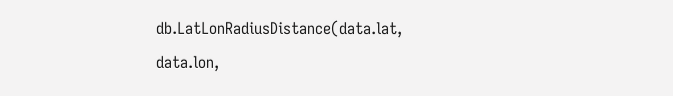db.LatLonRadiusDistance(data.lat, data.lon,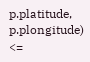p.platitude, p.plongitude) <=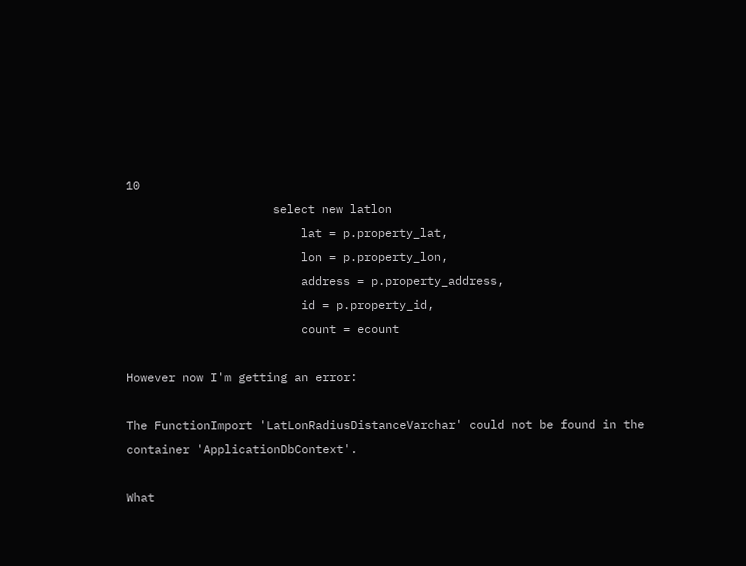10
                     select new latlon
                         lat = p.property_lat,
                         lon = p.property_lon,
                         address = p.property_address,
                         id = p.property_id,
                         count = ecount

However now I'm getting an error:

The FunctionImport 'LatLonRadiusDistanceVarchar' could not be found in the container 'ApplicationDbContext'.

What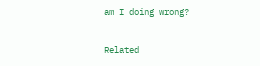am I doing wrong?

Related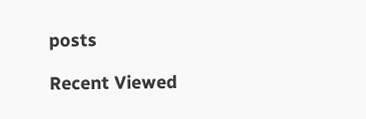posts

Recent Viewed